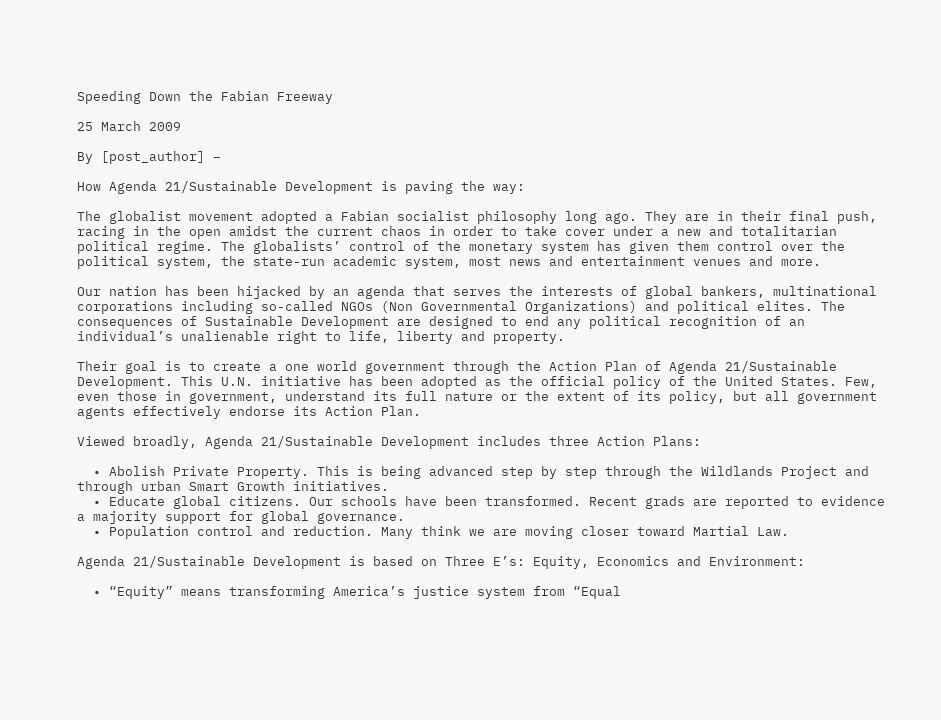Speeding Down the Fabian Freeway

25 March 2009

By [post_author] –

How Agenda 21/Sustainable Development is paving the way:

The globalist movement adopted a Fabian socialist philosophy long ago. They are in their final push, racing in the open amidst the current chaos in order to take cover under a new and totalitarian political regime. The globalists’ control of the monetary system has given them control over the political system, the state-run academic system, most news and entertainment venues and more.

Our nation has been hijacked by an agenda that serves the interests of global bankers, multinational corporations including so-called NGOs (Non Governmental Organizations) and political elites. The consequences of Sustainable Development are designed to end any political recognition of an individual’s unalienable right to life, liberty and property.

Their goal is to create a one world government through the Action Plan of Agenda 21/Sustainable Development. This U.N. initiative has been adopted as the official policy of the United States. Few, even those in government, understand its full nature or the extent of its policy, but all government agents effectively endorse its Action Plan.

Viewed broadly, Agenda 21/Sustainable Development includes three Action Plans:

  • Abolish Private Property. This is being advanced step by step through the Wildlands Project and through urban Smart Growth initiatives.
  • Educate global citizens. Our schools have been transformed. Recent grads are reported to evidence a majority support for global governance.
  • Population control and reduction. Many think we are moving closer toward Martial Law.

Agenda 21/Sustainable Development is based on Three E’s: Equity, Economics and Environment:

  • “Equity” means transforming America’s justice system from “Equal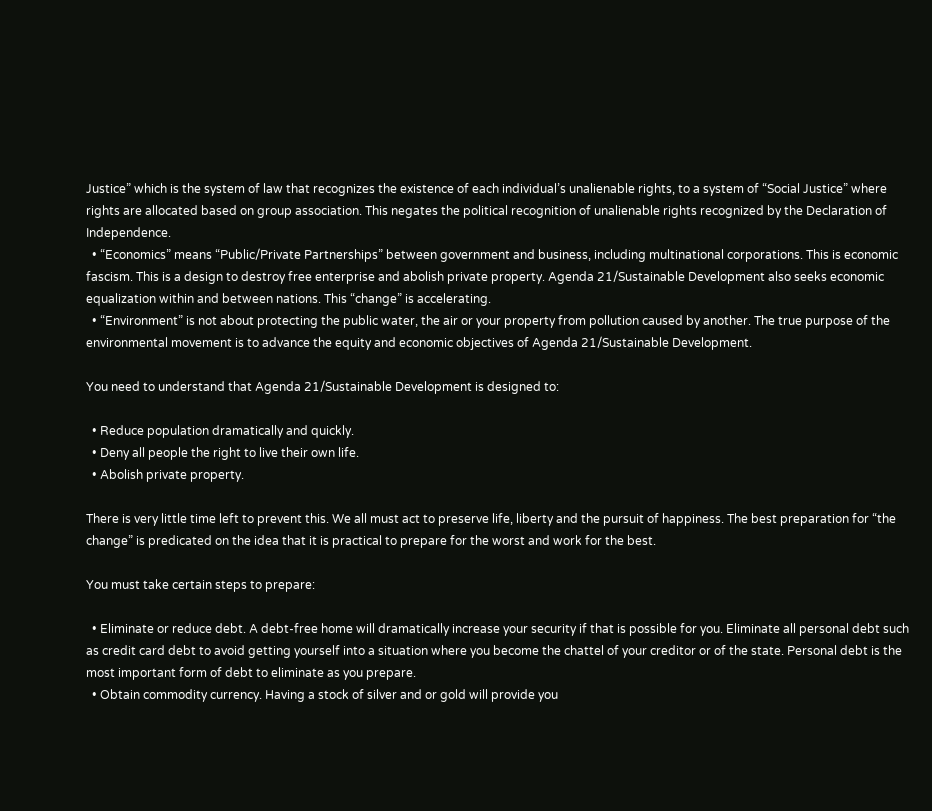Justice” which is the system of law that recognizes the existence of each individual’s unalienable rights, to a system of “Social Justice” where rights are allocated based on group association. This negates the political recognition of unalienable rights recognized by the Declaration of Independence.
  • “Economics” means “Public/Private Partnerships” between government and business, including multinational corporations. This is economic fascism. This is a design to destroy free enterprise and abolish private property. Agenda 21/Sustainable Development also seeks economic equalization within and between nations. This “change” is accelerating.
  • “Environment” is not about protecting the public water, the air or your property from pollution caused by another. The true purpose of the environmental movement is to advance the equity and economic objectives of Agenda 21/Sustainable Development.

You need to understand that Agenda 21/Sustainable Development is designed to:

  • Reduce population dramatically and quickly.
  • Deny all people the right to live their own life.
  • Abolish private property.

There is very little time left to prevent this. We all must act to preserve life, liberty and the pursuit of happiness. The best preparation for “the change” is predicated on the idea that it is practical to prepare for the worst and work for the best.

You must take certain steps to prepare:

  • Eliminate or reduce debt. A debt-free home will dramatically increase your security if that is possible for you. Eliminate all personal debt such as credit card debt to avoid getting yourself into a situation where you become the chattel of your creditor or of the state. Personal debt is the most important form of debt to eliminate as you prepare.
  • Obtain commodity currency. Having a stock of silver and or gold will provide you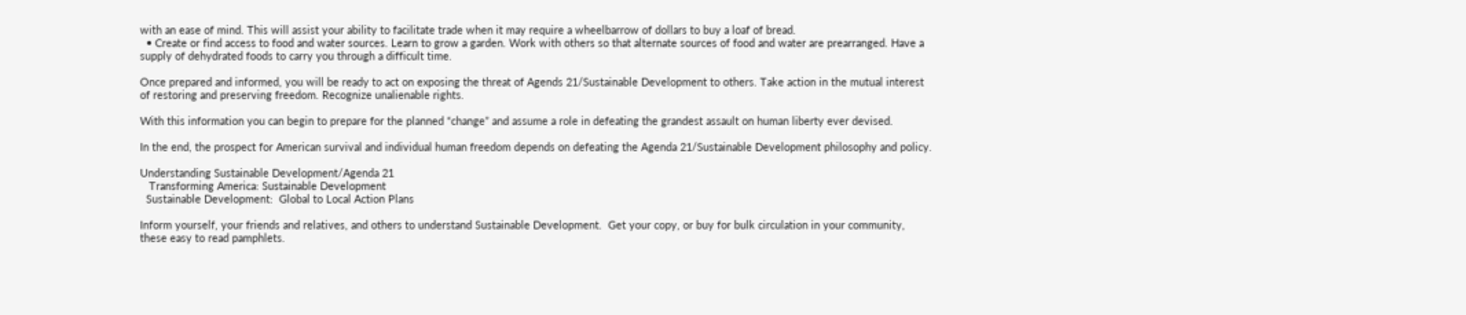with an ease of mind. This will assist your ability to facilitate trade when it may require a wheelbarrow of dollars to buy a loaf of bread.
  • Create or find access to food and water sources. Learn to grow a garden. Work with others so that alternate sources of food and water are prearranged. Have a supply of dehydrated foods to carry you through a difficult time.

Once prepared and informed, you will be ready to act on exposing the threat of Agends 21/Sustainable Development to others. Take action in the mutual interest of restoring and preserving freedom. Recognize unalienable rights.

With this information you can begin to prepare for the planned “change” and assume a role in defeating the grandest assault on human liberty ever devised.

In the end, the prospect for American survival and individual human freedom depends on defeating the Agenda 21/Sustainable Development philosophy and policy.

Understanding Sustainable Development/Agenda 21
   Transforming America: Sustainable Development
  Sustainable Development:  Global to Local Action Plans

Inform yourself, your friends and relatives, and others to understand Sustainable Development.  Get your copy, or buy for bulk circulation in your community, these easy to read pamphlets.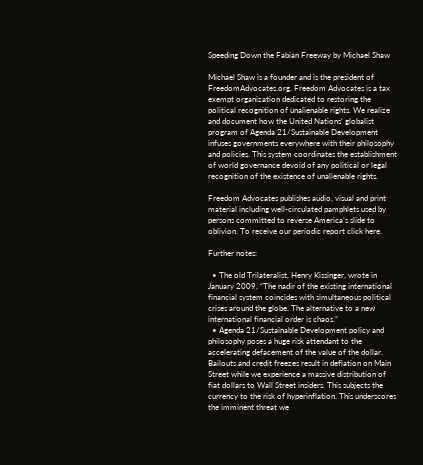Speeding Down the Fabian Freeway by Michael Shaw

Michael Shaw is a founder and is the president of FreedomAdvocates.org. Freedom Advocates is a tax exempt organization dedicated to restoring the political recognition of unalienable rights. We realize and document how the United Nations’ globalist program of Agenda 21/Sustainable Development infuses governments everywhere with their philosophy and policies. This system coordinates the establishment of world governance devoid of any political or legal recognition of the existence of unalienable rights.

Freedom Advocates publishes audio, visual and print material including well-circulated pamphlets used by persons committed to reverse America’s slide to oblivion. To receive our periodic report click here.

Further notes:

  • The old Trilateralist, Henry Kissinger, wrote in January 2009, “The nadir of the existing international financial system coincides with simultaneous political crises around the globe. The alternative to a new international financial order is chaos.”
  • Agenda 21/Sustainable Development policy and philosophy poses a huge risk attendant to the accelerating defacement of the value of the dollar. Bailouts and credit freezes result in deflation on Main Street while we experience a massive distribution of fiat dollars to Wall Street insiders. This subjects the currency to the risk of hyperinflation. This underscores the imminent threat we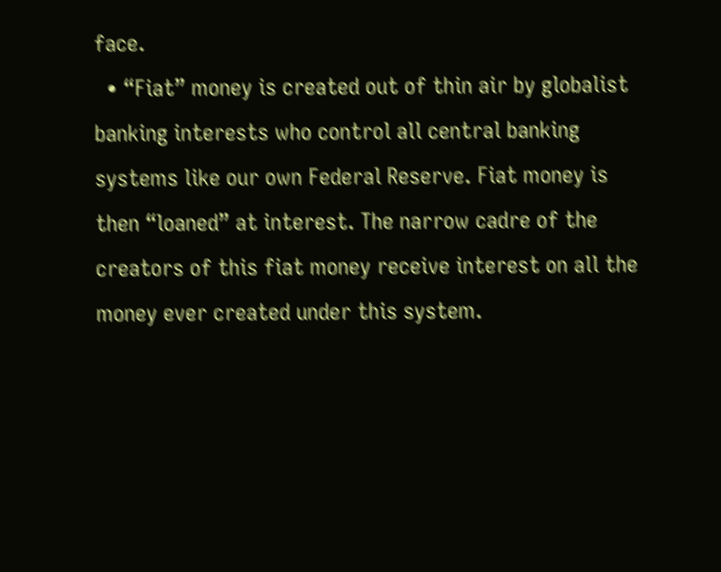face.
  • “Fiat” money is created out of thin air by globalist banking interests who control all central banking systems like our own Federal Reserve. Fiat money is then “loaned” at interest. The narrow cadre of the creators of this fiat money receive interest on all the money ever created under this system.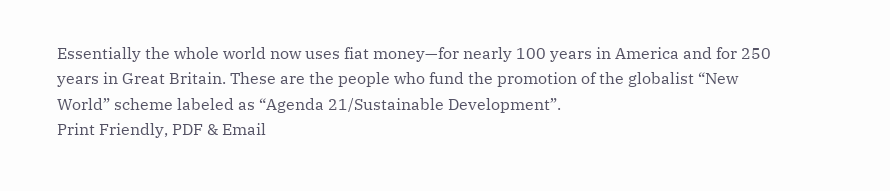Essentially the whole world now uses fiat money—for nearly 100 years in America and for 250 years in Great Britain. These are the people who fund the promotion of the globalist “New World” scheme labeled as “Agenda 21/Sustainable Development”.
Print Friendly, PDF & Email